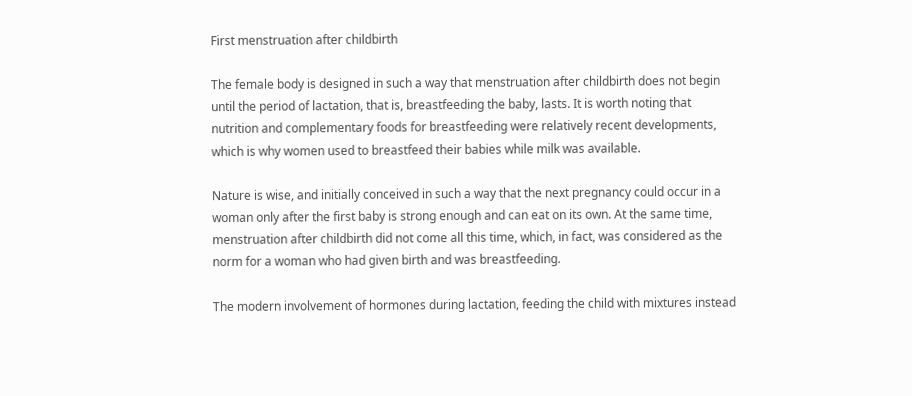First menstruation after childbirth

The female body is designed in such a way that menstruation after childbirth does not begin until the period of lactation, that is, breastfeeding the baby, lasts. It is worth noting that nutrition and complementary foods for breastfeeding were relatively recent developments, which is why women used to breastfeed their babies while milk was available.

Nature is wise, and initially conceived in such a way that the next pregnancy could occur in a woman only after the first baby is strong enough and can eat on its own. At the same time, menstruation after childbirth did not come all this time, which, in fact, was considered as the norm for a woman who had given birth and was breastfeeding.

The modern involvement of hormones during lactation, feeding the child with mixtures instead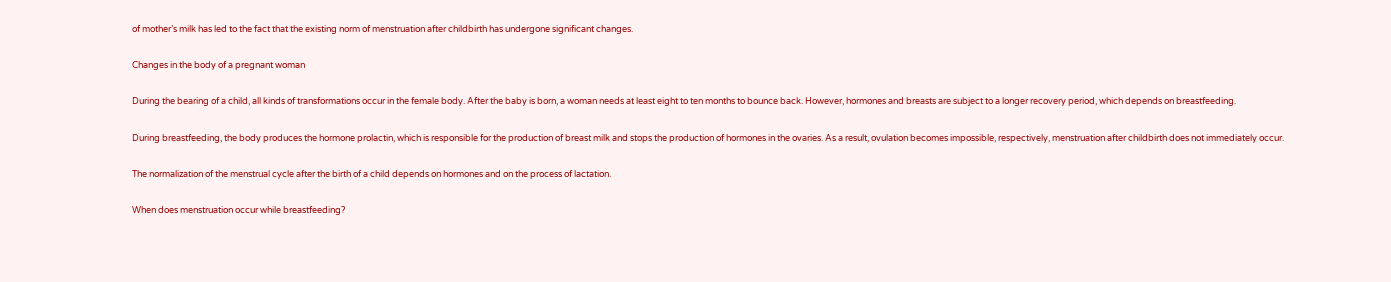of mother’s milk has led to the fact that the existing norm of menstruation after childbirth has undergone significant changes.

Changes in the body of a pregnant woman

During the bearing of a child, all kinds of transformations occur in the female body. After the baby is born, a woman needs at least eight to ten months to bounce back. However, hormones and breasts are subject to a longer recovery period, which depends on breastfeeding.

During breastfeeding, the body produces the hormone prolactin, which is responsible for the production of breast milk and stops the production of hormones in the ovaries. As a result, ovulation becomes impossible, respectively, menstruation after childbirth does not immediately occur.

The normalization of the menstrual cycle after the birth of a child depends on hormones and on the process of lactation.

When does menstruation occur while breastfeeding?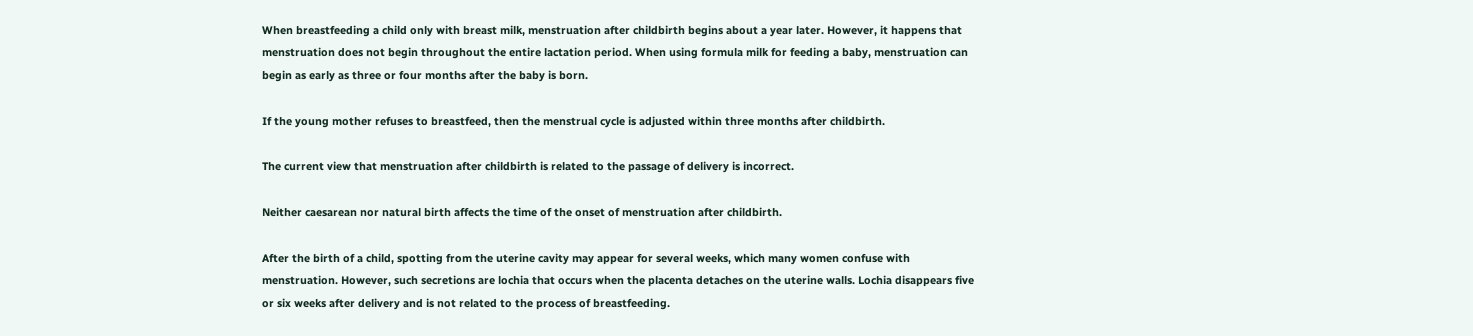When breastfeeding a child only with breast milk, menstruation after childbirth begins about a year later. However, it happens that menstruation does not begin throughout the entire lactation period. When using formula milk for feeding a baby, menstruation can begin as early as three or four months after the baby is born.

If the young mother refuses to breastfeed, then the menstrual cycle is adjusted within three months after childbirth.

The current view that menstruation after childbirth is related to the passage of delivery is incorrect.

Neither caesarean nor natural birth affects the time of the onset of menstruation after childbirth.

After the birth of a child, spotting from the uterine cavity may appear for several weeks, which many women confuse with menstruation. However, such secretions are lochia that occurs when the placenta detaches on the uterine walls. Lochia disappears five or six weeks after delivery and is not related to the process of breastfeeding.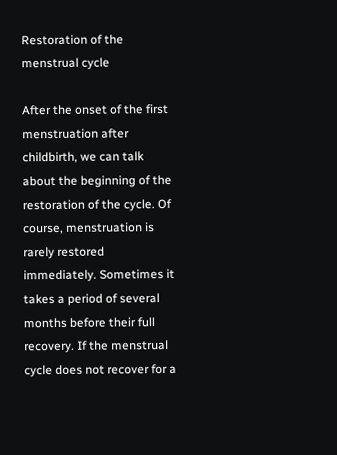Restoration of the menstrual cycle

After the onset of the first menstruation after childbirth, we can talk about the beginning of the restoration of the cycle. Of course, menstruation is rarely restored immediately. Sometimes it takes a period of several months before their full recovery. If the menstrual cycle does not recover for a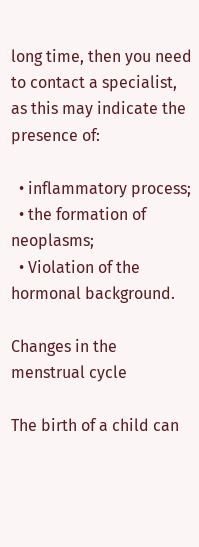long time, then you need to contact a specialist, as this may indicate the presence of:

  • inflammatory process;
  • the formation of neoplasms;
  • Violation of the hormonal background.

Changes in the menstrual cycle

The birth of a child can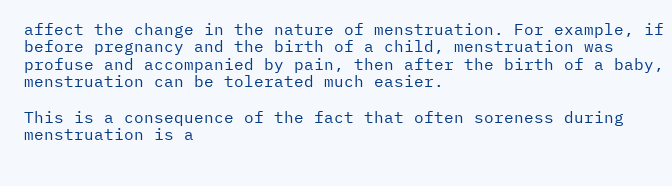affect the change in the nature of menstruation. For example, if before pregnancy and the birth of a child, menstruation was profuse and accompanied by pain, then after the birth of a baby, menstruation can be tolerated much easier.

This is a consequence of the fact that often soreness during menstruation is a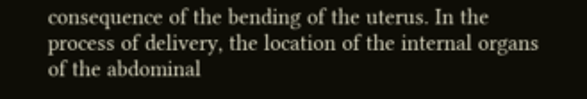consequence of the bending of the uterus. In the process of delivery, the location of the internal organs of the abdominal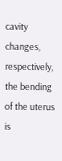cavity changes, respectively, the bending of the uterus is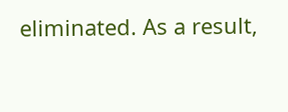eliminated. As a result,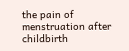the pain of menstruation after childbirth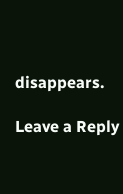disappears.

Leave a Reply